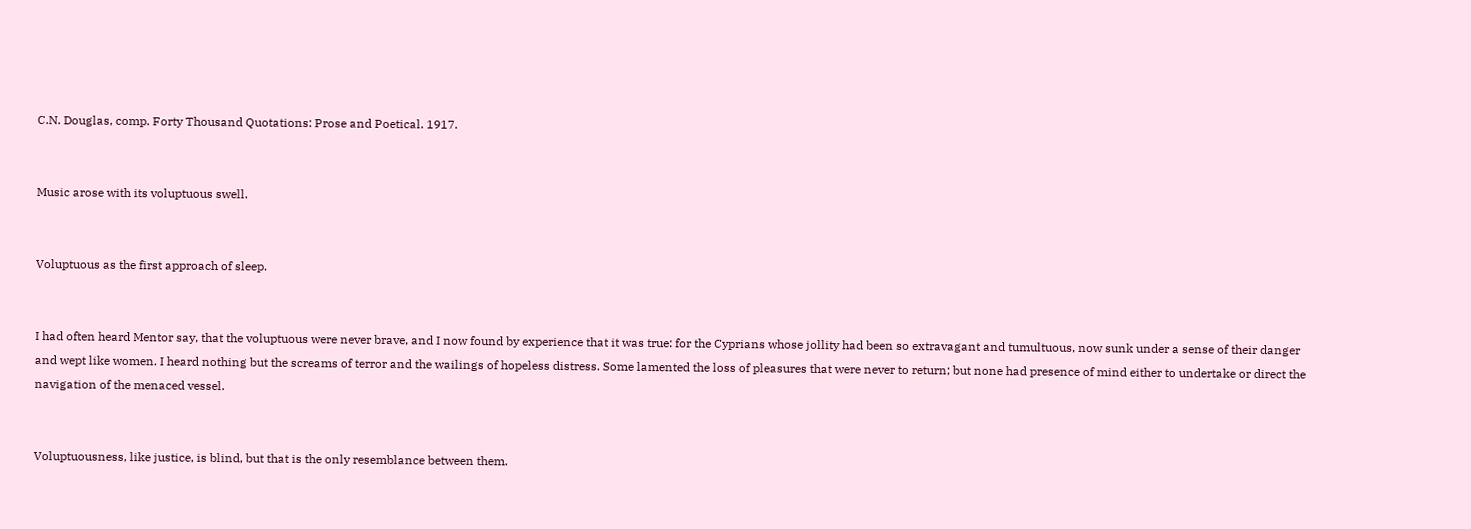C.N. Douglas, comp. Forty Thousand Quotations: Prose and Poetical. 1917.


Music arose with its voluptuous swell.


Voluptuous as the first approach of sleep.


I had often heard Mentor say, that the voluptuous were never brave, and I now found by experience that it was true: for the Cyprians whose jollity had been so extravagant and tumultuous, now sunk under a sense of their danger and wept like women. I heard nothing but the screams of terror and the wailings of hopeless distress. Some lamented the loss of pleasures that were never to return; but none had presence of mind either to undertake or direct the navigation of the menaced vessel.


Voluptuousness, like justice, is blind, but that is the only resemblance between them.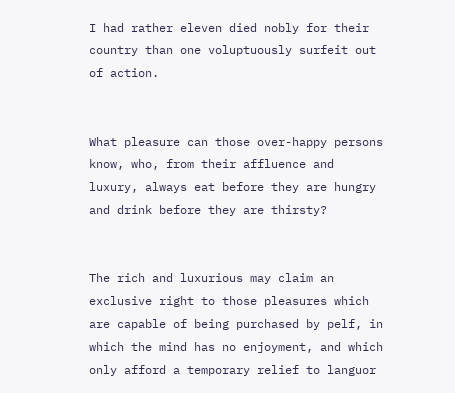I had rather eleven died nobly for their country than one voluptuously surfeit out of action.


What pleasure can those over-happy persons know, who, from their affluence and luxury, always eat before they are hungry and drink before they are thirsty?


The rich and luxurious may claim an exclusive right to those pleasures which are capable of being purchased by pelf, in which the mind has no enjoyment, and which only afford a temporary relief to languor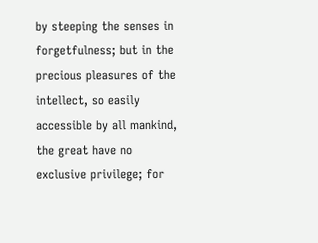by steeping the senses in forgetfulness; but in the precious pleasures of the intellect, so easily accessible by all mankind, the great have no exclusive privilege; for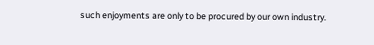such enjoyments are only to be procured by our own industry.